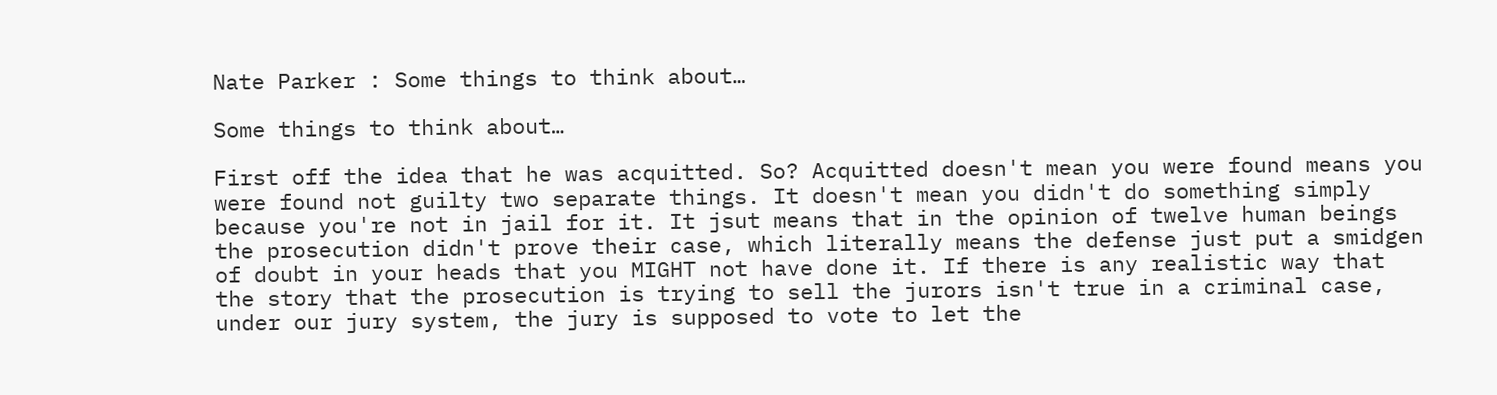Nate Parker : Some things to think about…

Some things to think about…

First off the idea that he was acquitted. So? Acquitted doesn't mean you were found means you were found not guilty two separate things. It doesn't mean you didn't do something simply because you're not in jail for it. It jsut means that in the opinion of twelve human beings the prosecution didn't prove their case, which literally means the defense just put a smidgen of doubt in your heads that you MIGHT not have done it. If there is any realistic way that the story that the prosecution is trying to sell the jurors isn't true in a criminal case, under our jury system, the jury is supposed to vote to let the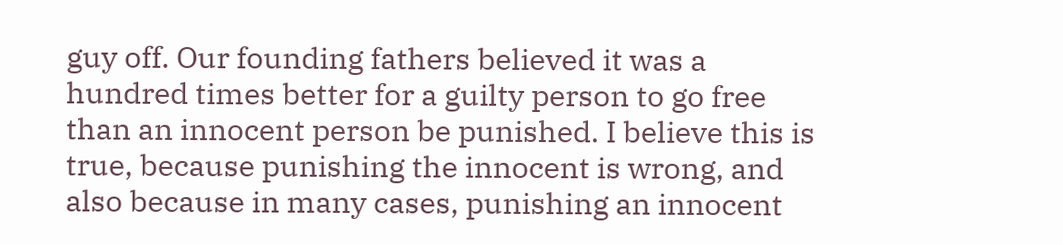guy off. Our founding fathers believed it was a hundred times better for a guilty person to go free than an innocent person be punished. I believe this is true, because punishing the innocent is wrong, and also because in many cases, punishing an innocent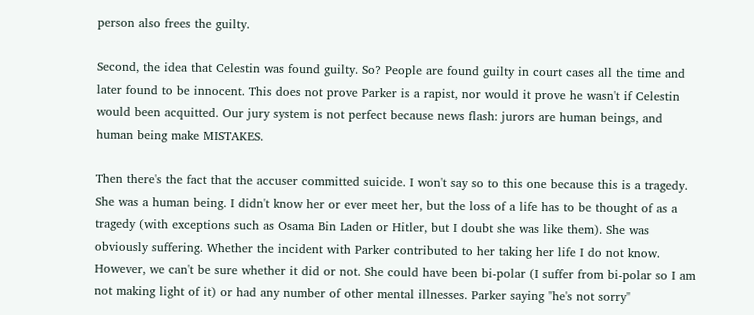person also frees the guilty.

Second, the idea that Celestin was found guilty. So? People are found guilty in court cases all the time and later found to be innocent. This does not prove Parker is a rapist, nor would it prove he wasn't if Celestin would been acquitted. Our jury system is not perfect because news flash: jurors are human beings, and human being make MISTAKES.

Then there's the fact that the accuser committed suicide. I won't say so to this one because this is a tragedy. She was a human being. I didn't know her or ever meet her, but the loss of a life has to be thought of as a tragedy (with exceptions such as Osama Bin Laden or Hitler, but I doubt she was like them). She was obviously suffering. Whether the incident with Parker contributed to her taking her life I do not know. However, we can't be sure whether it did or not. She could have been bi-polar (I suffer from bi-polar so I am not making light of it) or had any number of other mental illnesses. Parker saying "he's not sorry"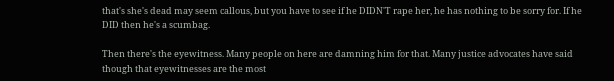that's she's dead may seem callous, but you have to see if he DIDN'T rape her, he has nothing to be sorry for. If he DID then he's a scumbag.

Then there's the eyewitness. Many people on here are damning him for that. Many justice advocates have said though that eyewitnesses are the most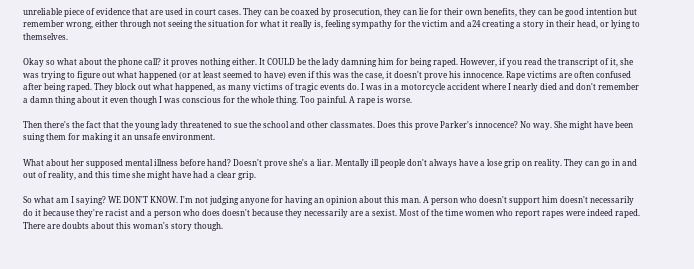unreliable piece of evidence that are used in court cases. They can be coaxed by prosecution, they can lie for their own benefits, they can be good intention but remember wrong, either through not seeing the situation for what it really is, feeling sympathy for the victim and a24 creating a story in their head, or lying to themselves.

Okay so what about the phone call? it proves nothing either. It COULD be the lady damning him for being raped. However, if you read the transcript of it, she was trying to figure out what happened (or at least seemed to have) even if this was the case, it doesn't prove his innocence. Rape victims are often confused after being raped. They block out what happened, as many victims of tragic events do. I was in a motorcycle accident where I nearly died and don't remember a damn thing about it even though I was conscious for the whole thing. Too painful. A rape is worse.

Then there's the fact that the young lady threatened to sue the school and other classmates. Does this prove Parker's innocence? No way. She might have been suing them for making it an unsafe environment.

What about her supposed mental illness before hand? Doesn't prove she's a liar. Mentally ill people don't always have a lose grip on reality. They can go in and out of reality, and this time she might have had a clear grip.

So what am I saying? WE DON'T KNOW. I'm not judging anyone for having an opinion about this man. A person who doesn't support him doesn't necessarily do it because they're racist and a person who does doesn't because they necessarily are a sexist. Most of the time women who report rapes were indeed raped. There are doubts about this woman's story though.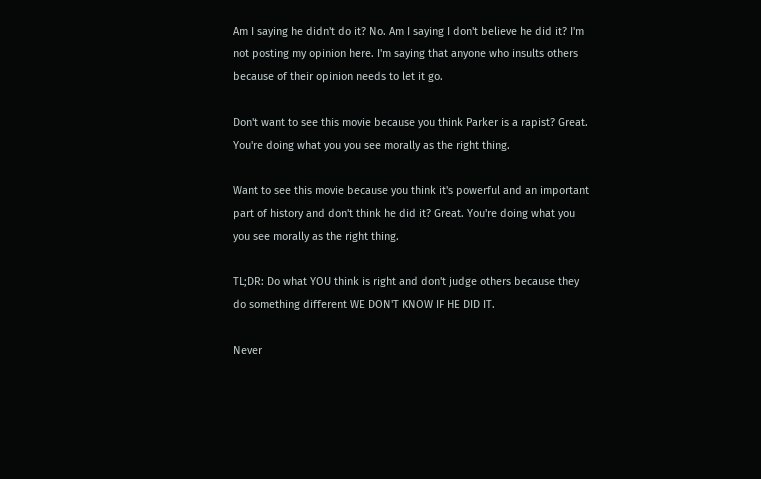Am I saying he didn't do it? No. Am I saying I don't believe he did it? I'm not posting my opinion here. I'm saying that anyone who insults others because of their opinion needs to let it go.

Don't want to see this movie because you think Parker is a rapist? Great. You're doing what you you see morally as the right thing.

Want to see this movie because you think it's powerful and an important part of history and don't think he did it? Great. You're doing what you you see morally as the right thing.

TL;DR: Do what YOU think is right and don't judge others because they do something different WE DON'T KNOW IF HE DID IT.

Never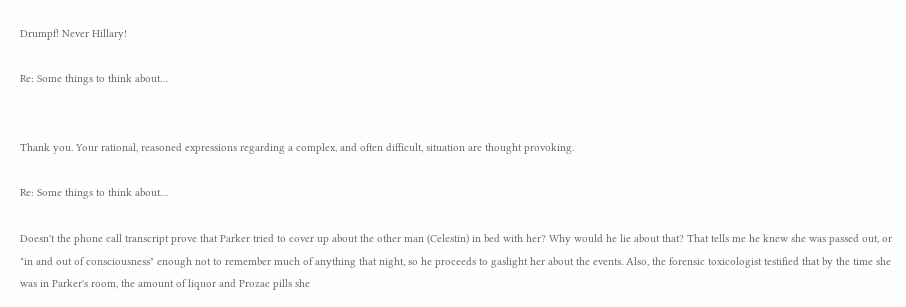Drumpf! Never Hillary!

Re: Some things to think about…


Thank you. Your rational, reasoned expressions regarding a complex, and often difficult, situation are thought provoking.

Re: Some things to think about…

Doesn't the phone call transcript prove that Parker tried to cover up about the other man (Celestin) in bed with her? Why would he lie about that? That tells me he knew she was passed out, or "in and out of consciousness" enough not to remember much of anything that night, so he proceeds to gaslight her about the events. Also, the forensic toxicologist testified that by the time she was in Parker's room, the amount of liquor and Prozac pills she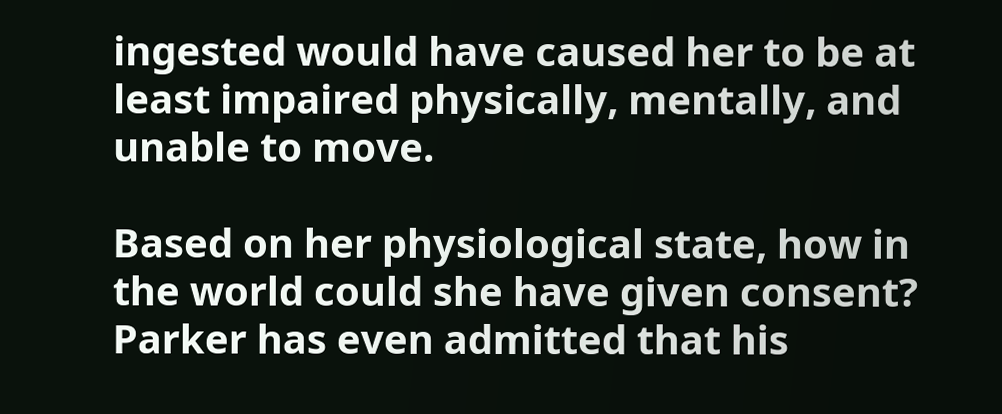ingested would have caused her to be at least impaired physically, mentally, and unable to move.

Based on her physiological state, how in the world could she have given consent? Parker has even admitted that his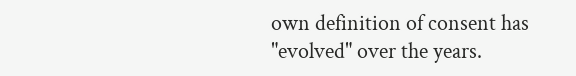own definition of consent has "evolved" over the years.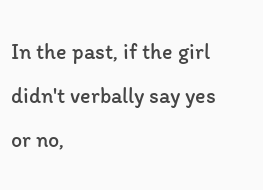In the past, if the girl didn't verbally say yes or no,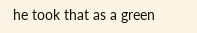he took that as a green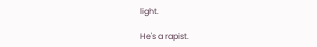light.

He's a rapist.